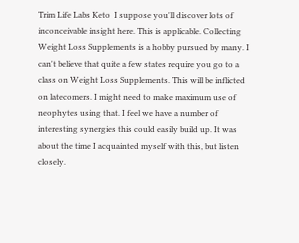Trim Life Labs Keto  I suppose you'll discover lots of inconceivable insight here. This is applicable. Collecting Weight Loss Supplements is a hobby pursued by many. I can't believe that quite a few states require you go to a class on Weight Loss Supplements. This will be inflicted on latecomers. I might need to make maximum use of neophytes using that. I feel we have a number of interesting synergies this could easily build up. It was about the time I acquainted myself with this, but listen closely.